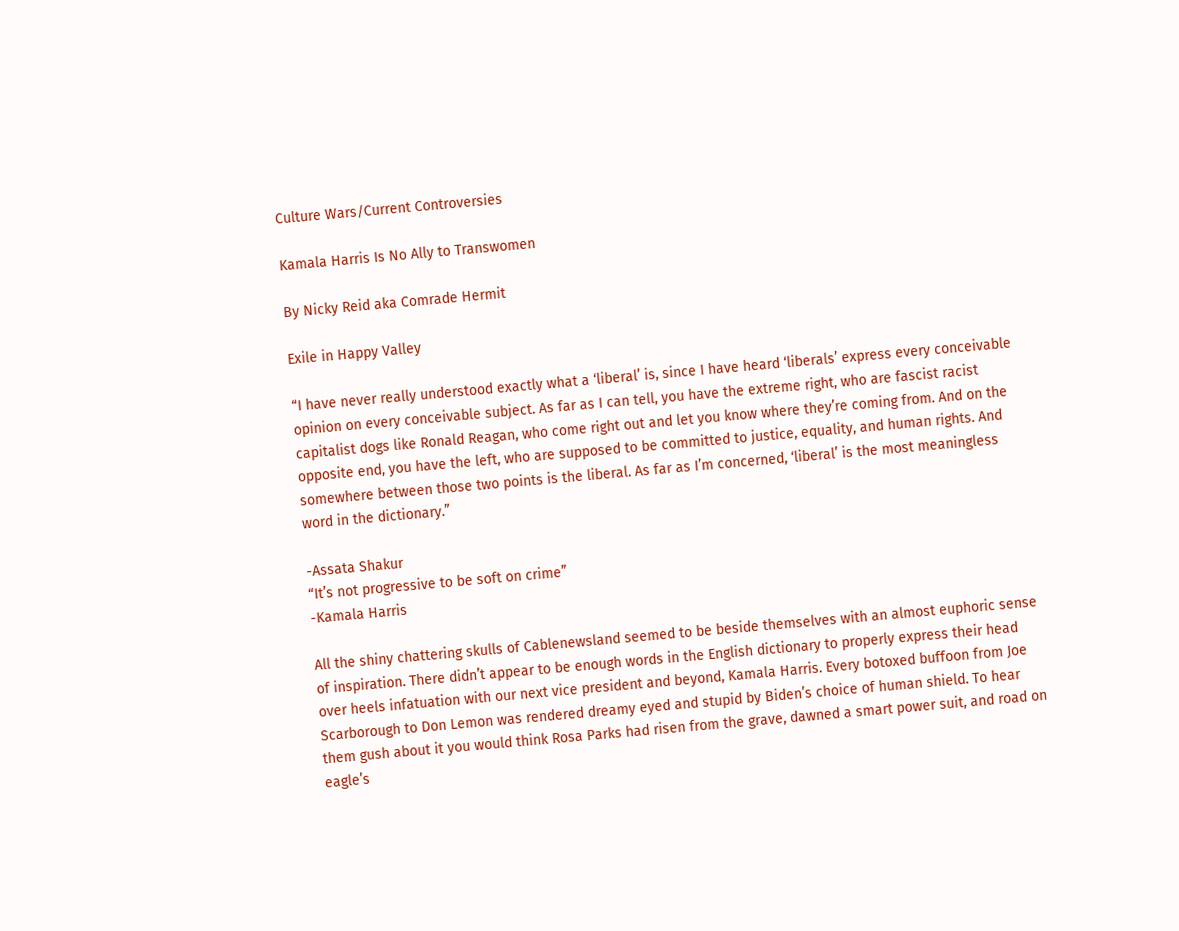Culture Wars/Current Controversies

Kamala Harris Is No Ally to Transwomen

By Nicky Reid aka Comrade Hermit

Exile in Happy Valley

“I have never really understood exactly what a ‘liberal’ is, since I have heard ‘liberals’ express every conceivable opinion on every conceivable subject. As far as I can tell, you have the extreme right, who are fascist racist capitalist dogs like Ronald Reagan, who come right out and let you know where they’re coming from. And on the opposite end, you have the left, who are supposed to be committed to justice, equality, and human rights. And somewhere between those two points is the liberal. As far as I’m concerned, ‘liberal’ is the most meaningless word in the dictionary.”

-Assata Shakur
“It’s not progressive to be soft on crime”
-Kamala Harris

All the shiny chattering skulls of Cablenewsland seemed to be beside themselves with an almost euphoric sense of inspiration. There didn’t appear to be enough words in the English dictionary to properly express their head over heels infatuation with our next vice president and beyond, Kamala Harris. Every botoxed buffoon from Joe Scarborough to Don Lemon was rendered dreamy eyed and stupid by Biden’s choice of human shield. To hear them gush about it you would think Rosa Parks had risen from the grave, dawned a smart power suit, and road on eagle’s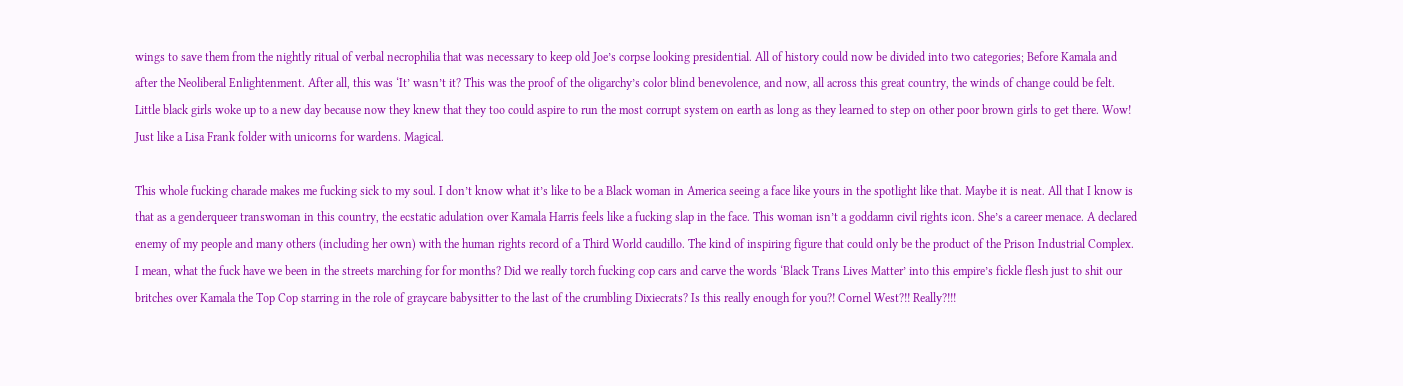wings to save them from the nightly ritual of verbal necrophilia that was necessary to keep old Joe’s corpse looking presidential. All of history could now be divided into two categories; Before Kamala and after the Neoliberal Enlightenment. After all, this was ‘It’ wasn’t it? This was the proof of the oligarchy’s color blind benevolence, and now, all across this great country, the winds of change could be felt. Little black girls woke up to a new day because now they knew that they too could aspire to run the most corrupt system on earth as long as they learned to step on other poor brown girls to get there. Wow! Just like a Lisa Frank folder with unicorns for wardens. Magical.

This whole fucking charade makes me fucking sick to my soul. I don’t know what it’s like to be a Black woman in America seeing a face like yours in the spotlight like that. Maybe it is neat. All that I know is that as a genderqueer transwoman in this country, the ecstatic adulation over Kamala Harris feels like a fucking slap in the face. This woman isn’t a goddamn civil rights icon. She’s a career menace. A declared enemy of my people and many others (including her own) with the human rights record of a Third World caudillo. The kind of inspiring figure that could only be the product of the Prison Industrial Complex. I mean, what the fuck have we been in the streets marching for for months? Did we really torch fucking cop cars and carve the words ‘Black Trans Lives Matter’ into this empire’s fickle flesh just to shit our britches over Kamala the Top Cop starring in the role of graycare babysitter to the last of the crumbling Dixiecrats? Is this really enough for you?! Cornel West?!! Really?!!!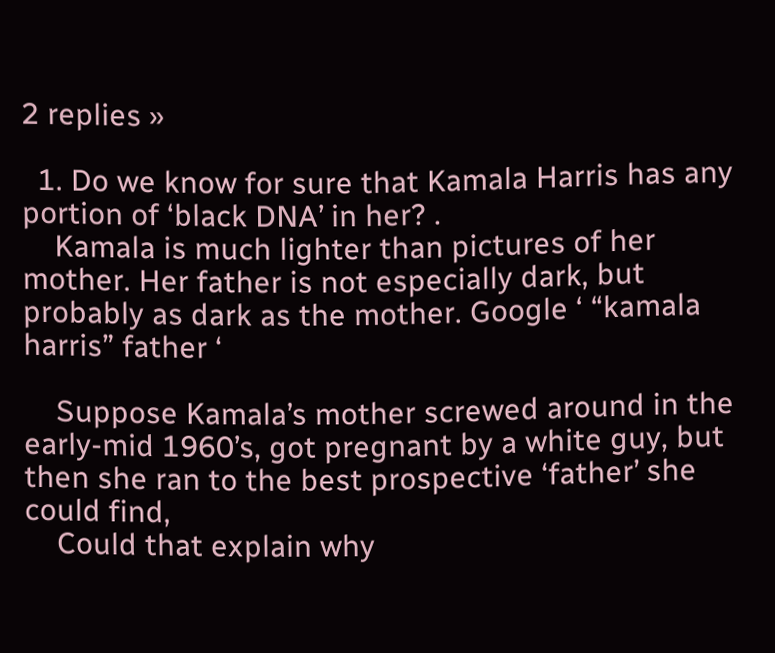2 replies »

  1. Do we know for sure that Kamala Harris has any portion of ‘black DNA’ in her? .
    Kamala is much lighter than pictures of her mother. Her father is not especially dark, but probably as dark as the mother. Google ‘ “kamala harris” father ‘

    Suppose Kamala’s mother screwed around in the early-mid 1960’s, got pregnant by a white guy, but then she ran to the best prospective ‘father’ she could find,
    Could that explain why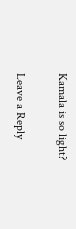Kamala is so light?

Leave a Reply